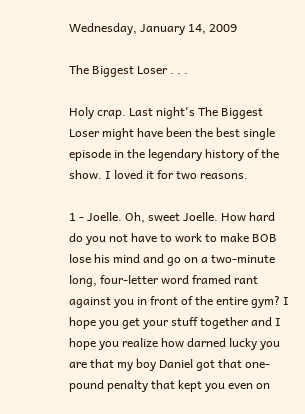Wednesday, January 14, 2009

The Biggest Loser . . .

Holy crap. Last night's The Biggest Loser might have been the best single episode in the legendary history of the show. I loved it for two reasons.

1 - Joelle. Oh, sweet Joelle. How hard do you not have to work to make BOB lose his mind and go on a two-minute long, four-letter word framed rant against you in front of the entire gym? I hope you get your stuff together and I hope you realize how darned lucky you are that my boy Daniel got that one-pound penalty that kept you even on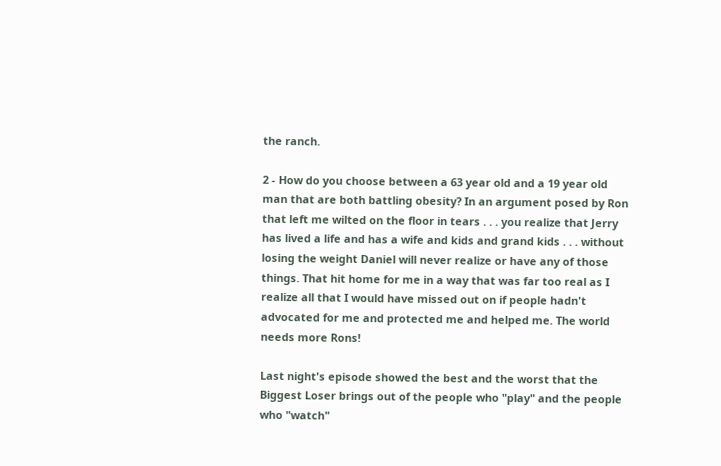the ranch.

2 - How do you choose between a 63 year old and a 19 year old man that are both battling obesity? In an argument posed by Ron that left me wilted on the floor in tears . . . you realize that Jerry has lived a life and has a wife and kids and grand kids . . . without losing the weight Daniel will never realize or have any of those things. That hit home for me in a way that was far too real as I realize all that I would have missed out on if people hadn't advocated for me and protected me and helped me. The world needs more Rons!

Last night's episode showed the best and the worst that the Biggest Loser brings out of the people who "play" and the people who "watch"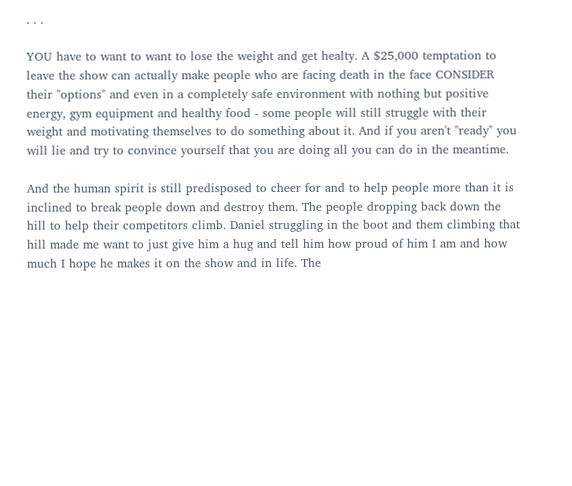. . .

YOU have to want to want to lose the weight and get healty. A $25,000 temptation to leave the show can actually make people who are facing death in the face CONSIDER their "options" and even in a completely safe environment with nothing but positive energy, gym equipment and healthy food - some people will still struggle with their weight and motivating themselves to do something about it. And if you aren't "ready" you will lie and try to convince yourself that you are doing all you can do in the meantime.

And the human spirit is still predisposed to cheer for and to help people more than it is inclined to break people down and destroy them. The people dropping back down the hill to help their competitors climb. Daniel struggling in the boot and them climbing that hill made me want to just give him a hug and tell him how proud of him I am and how much I hope he makes it on the show and in life. The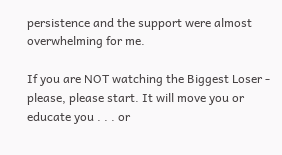persistence and the support were almost overwhelming for me.

If you are NOT watching the Biggest Loser - please, please start. It will move you or educate you . . . or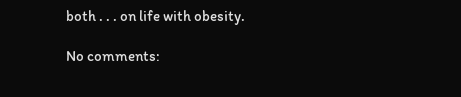both . . . on life with obesity.

No comments: